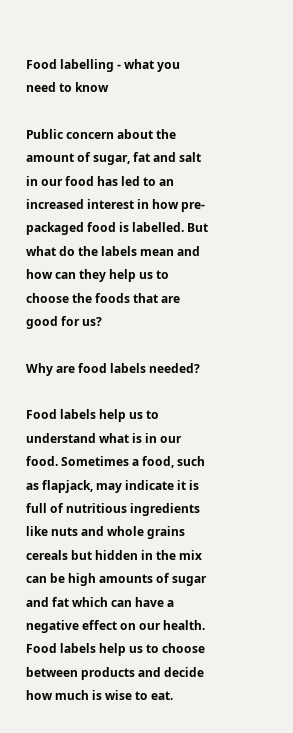Food labelling - what you need to know

Public concern about the amount of sugar, fat and salt in our food has led to an increased interest in how pre-packaged food is labelled. But what do the labels mean and how can they help us to choose the foods that are good for us?

Why are food labels needed?

Food labels help us to understand what is in our food. Sometimes a food, such as flapjack, may indicate it is full of nutritious ingredients like nuts and whole grains cereals but hidden in the mix can be high amounts of sugar and fat which can have a negative effect on our health. Food labels help us to choose between products and decide how much is wise to eat.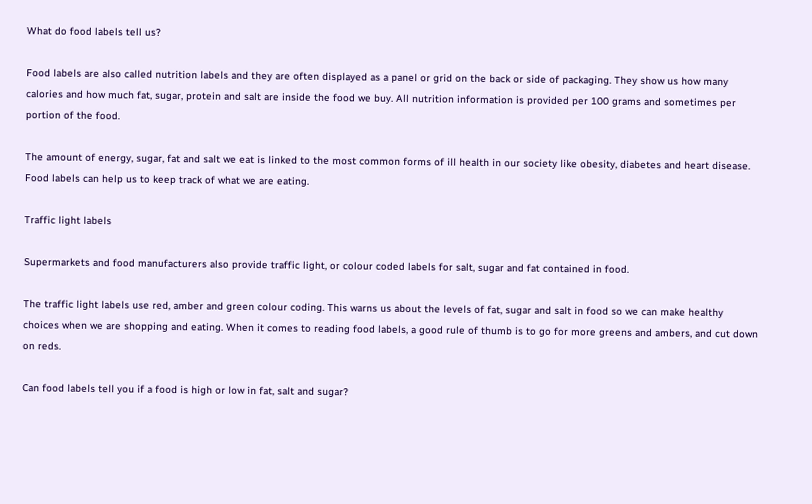What do food labels tell us?

Food labels are also called nutrition labels and they are often displayed as a panel or grid on the back or side of packaging. They show us how many calories and how much fat, sugar, protein and salt are inside the food we buy. All nutrition information is provided per 100 grams and sometimes per portion of the food.

The amount of energy, sugar, fat and salt we eat is linked to the most common forms of ill health in our society like obesity, diabetes and heart disease. Food labels can help us to keep track of what we are eating.

Traffic light labels

Supermarkets and food manufacturers also provide traffic light, or colour coded labels for salt, sugar and fat contained in food.

The traffic light labels use red, amber and green colour coding. This warns us about the levels of fat, sugar and salt in food so we can make healthy choices when we are shopping and eating. When it comes to reading food labels, a good rule of thumb is to go for more greens and ambers, and cut down on reds.

Can food labels tell you if a food is high or low in fat, salt and sugar?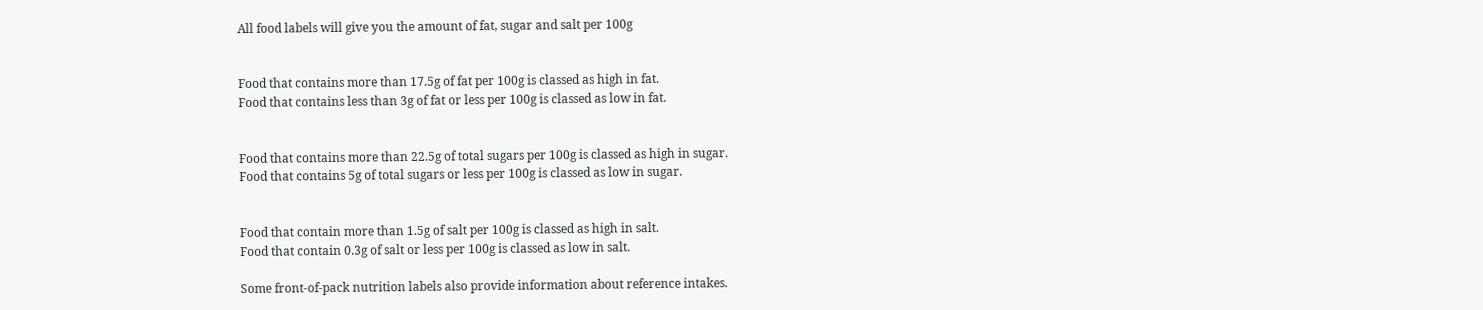All food labels will give you the amount of fat, sugar and salt per 100g


Food that contains more than 17.5g of fat per 100g is classed as high in fat.
Food that contains less than 3g of fat or less per 100g is classed as low in fat.


Food that contains more than 22.5g of total sugars per 100g is classed as high in sugar.
Food that contains 5g of total sugars or less per 100g is classed as low in sugar.


Food that contain more than 1.5g of salt per 100g is classed as high in salt.
Food that contain 0.3g of salt or less per 100g is classed as low in salt.

Some front-of-pack nutrition labels also provide information about reference intakes.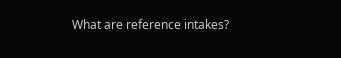What are reference intakes?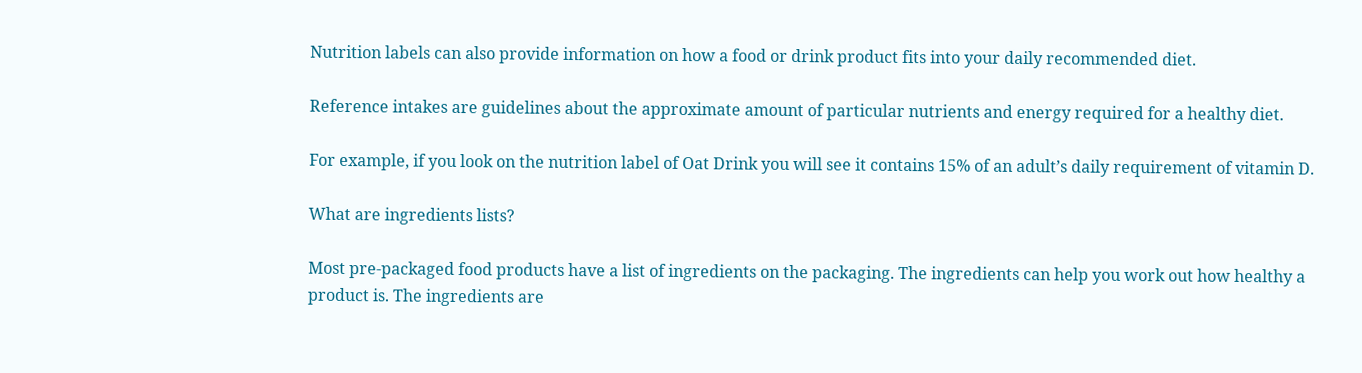Nutrition labels can also provide information on how a food or drink product fits into your daily recommended diet.

Reference intakes are guidelines about the approximate amount of particular nutrients and energy required for a healthy diet.

For example, if you look on the nutrition label of Oat Drink you will see it contains 15% of an adult’s daily requirement of vitamin D.

What are ingredients lists?

Most pre-packaged food products have a list of ingredients on the packaging. The ingredients can help you work out how healthy a product is. The ingredients are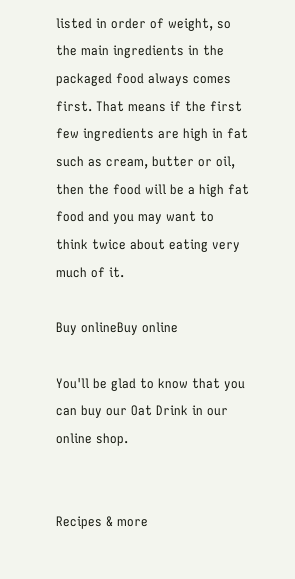listed in order of weight, so the main ingredients in the packaged food always comes first. That means if the first few ingredients are high in fat such as cream, butter or oil, then the food will be a high fat food and you may want to think twice about eating very much of it.

Buy onlineBuy online

You'll be glad to know that you can buy our Oat Drink in our online shop.


Recipes & more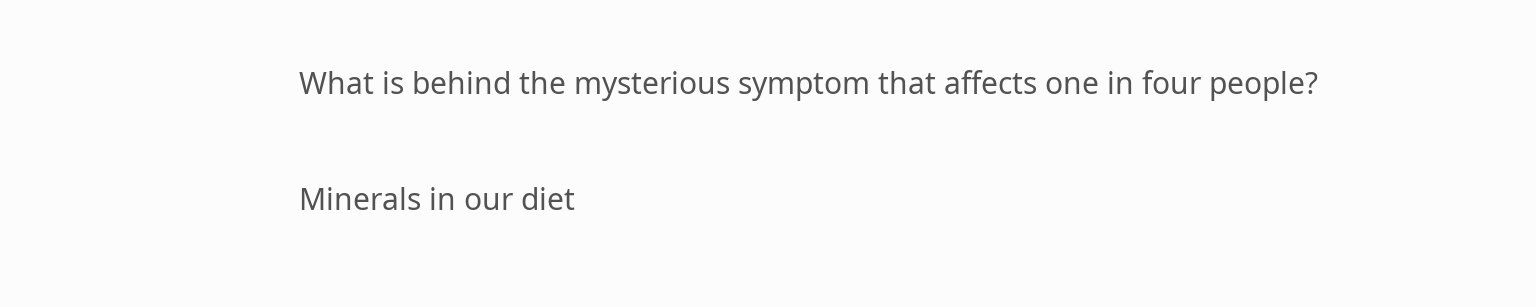What is behind the mysterious symptom that affects one in four people?

Minerals in our diet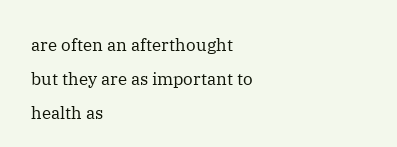are often an afterthought but they are as important to health as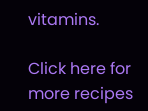vitamins.

Click here for more recipes